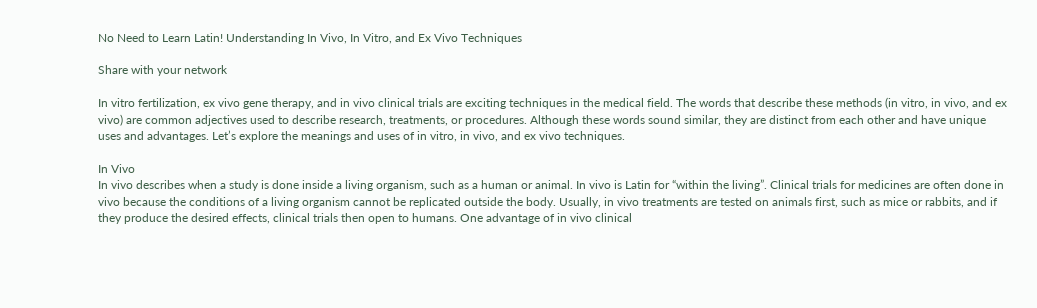No Need to Learn Latin! Understanding In Vivo, In Vitro, and Ex Vivo Techniques

Share with your network

In vitro fertilization, ex vivo gene therapy, and in vivo clinical trials are exciting techniques in the medical field. The words that describe these methods (in vitro, in vivo, and ex vivo) are common adjectives used to describe research, treatments, or procedures. Although these words sound similar, they are distinct from each other and have unique uses and advantages. Let’s explore the meanings and uses of in vitro, in vivo, and ex vivo techniques.

In Vivo
In vivo describes when a study is done inside a living organism, such as a human or animal. In vivo is Latin for “within the living”. Clinical trials for medicines are often done in vivo because the conditions of a living organism cannot be replicated outside the body. Usually, in vivo treatments are tested on animals first, such as mice or rabbits, and if they produce the desired effects, clinical trials then open to humans. One advantage of in vivo clinical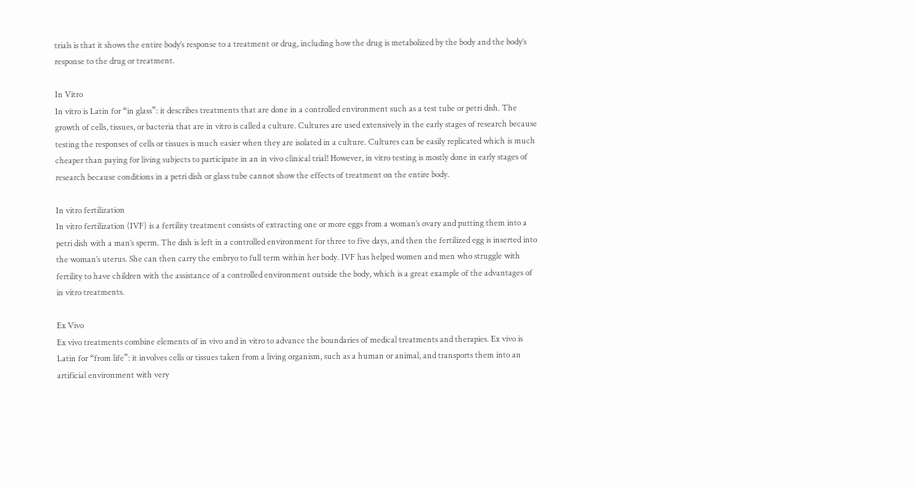trials is that it shows the entire body’s response to a treatment or drug, including how the drug is metabolized by the body and the body’s response to the drug or treatment.

In Vitro
In vitro is Latin for “in glass”: it describes treatments that are done in a controlled environment such as a test tube or petri dish. The growth of cells, tissues, or bacteria that are in vitro is called a culture. Cultures are used extensively in the early stages of research because testing the responses of cells or tissues is much easier when they are isolated in a culture. Cultures can be easily replicated which is much cheaper than paying for living subjects to participate in an in vivo clinical trial! However, in vitro testing is mostly done in early stages of research because conditions in a petri dish or glass tube cannot show the effects of treatment on the entire body.

In vitro fertilization
In vitro fertilization (IVF) is a fertility treatment consists of extracting one or more eggs from a woman’s ovary and putting them into a petri dish with a man’s sperm. The dish is left in a controlled environment for three to five days, and then the fertilized egg is inserted into the woman’s uterus. She can then carry the embryo to full term within her body. IVF has helped women and men who struggle with fertility to have children with the assistance of a controlled environment outside the body, which is a great example of the advantages of in vitro treatments.

Ex Vivo
Ex vivo treatments combine elements of in vivo and in vitro to advance the boundaries of medical treatments and therapies. Ex vivo is Latin for “from life”: it involves cells or tissues taken from a living organism, such as a human or animal, and transports them into an artificial environment with very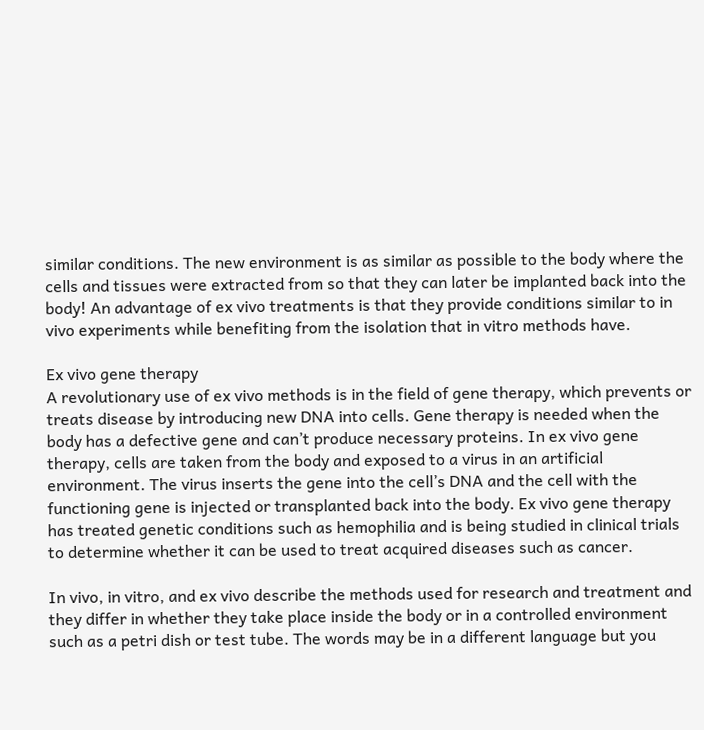similar conditions. The new environment is as similar as possible to the body where the cells and tissues were extracted from so that they can later be implanted back into the body! An advantage of ex vivo treatments is that they provide conditions similar to in vivo experiments while benefiting from the isolation that in vitro methods have.

Ex vivo gene therapy
A revolutionary use of ex vivo methods is in the field of gene therapy, which prevents or treats disease by introducing new DNA into cells. Gene therapy is needed when the body has a defective gene and can’t produce necessary proteins. In ex vivo gene therapy, cells are taken from the body and exposed to a virus in an artificial environment. The virus inserts the gene into the cell’s DNA and the cell with the functioning gene is injected or transplanted back into the body. Ex vivo gene therapy has treated genetic conditions such as hemophilia and is being studied in clinical trials to determine whether it can be used to treat acquired diseases such as cancer.

In vivo, in vitro, and ex vivo describe the methods used for research and treatment and they differ in whether they take place inside the body or in a controlled environment such as a petri dish or test tube. The words may be in a different language but you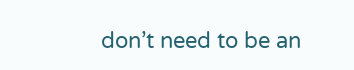don’t need to be an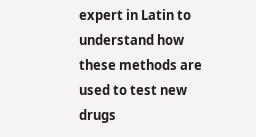expert in Latin to understand how these methods are used to test new drugs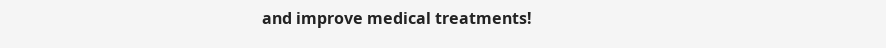and improve medical treatments!